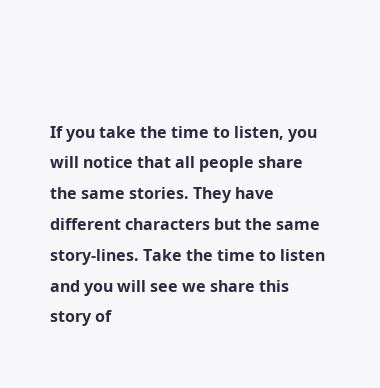If you take the time to listen, you will notice that all people share the same stories. They have different characters but the same story-lines. Take the time to listen and you will see we share this story of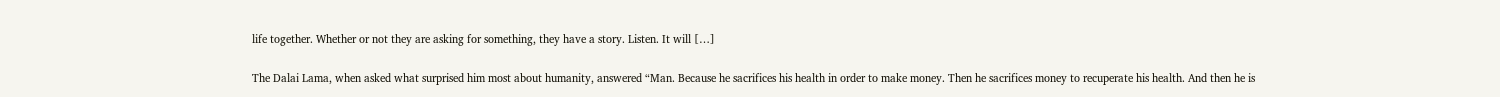life together. Whether or not they are asking for something, they have a story. Listen. It will […]

The Dalai Lama, when asked what surprised him most about humanity, answered “Man. Because he sacrifices his health in order to make money. Then he sacrifices money to recuperate his health. And then he is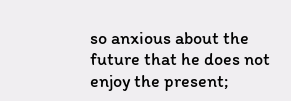so anxious about the future that he does not enjoy the present;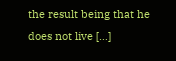the result being that he does not live […]